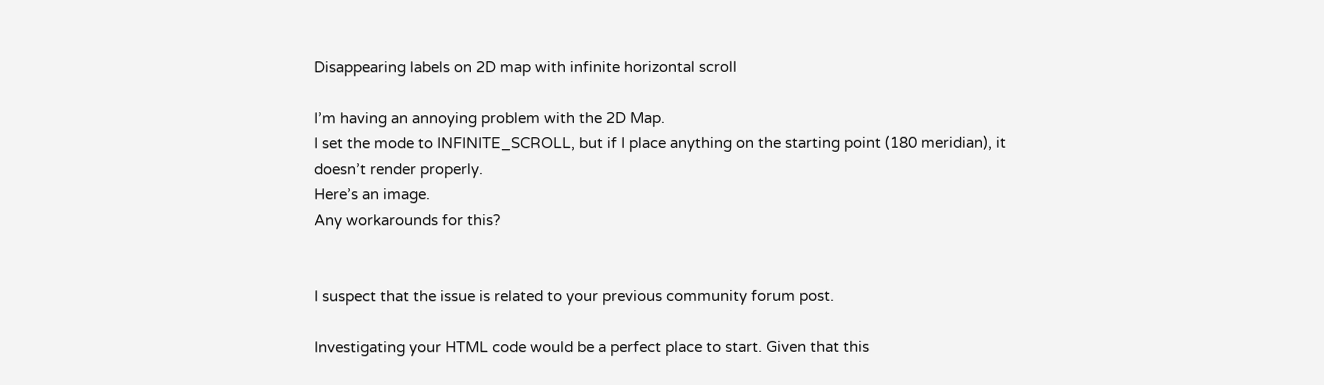Disappearing labels on 2D map with infinite horizontal scroll

I’m having an annoying problem with the 2D Map.
I set the mode to INFINITE_SCROLL, but if I place anything on the starting point (180 meridian), it doesn’t render properly.
Here’s an image.
Any workarounds for this?


I suspect that the issue is related to your previous community forum post.

Investigating your HTML code would be a perfect place to start. Given that this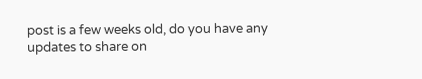post is a few weeks old, do you have any updates to share on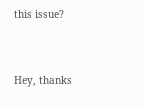this issue?


Hey, thanks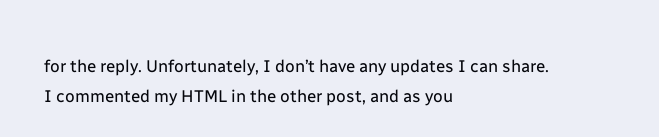for the reply. Unfortunately, I don’t have any updates I can share.
I commented my HTML in the other post, and as you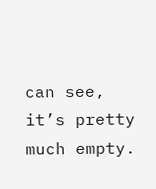can see, it’s pretty much empty.